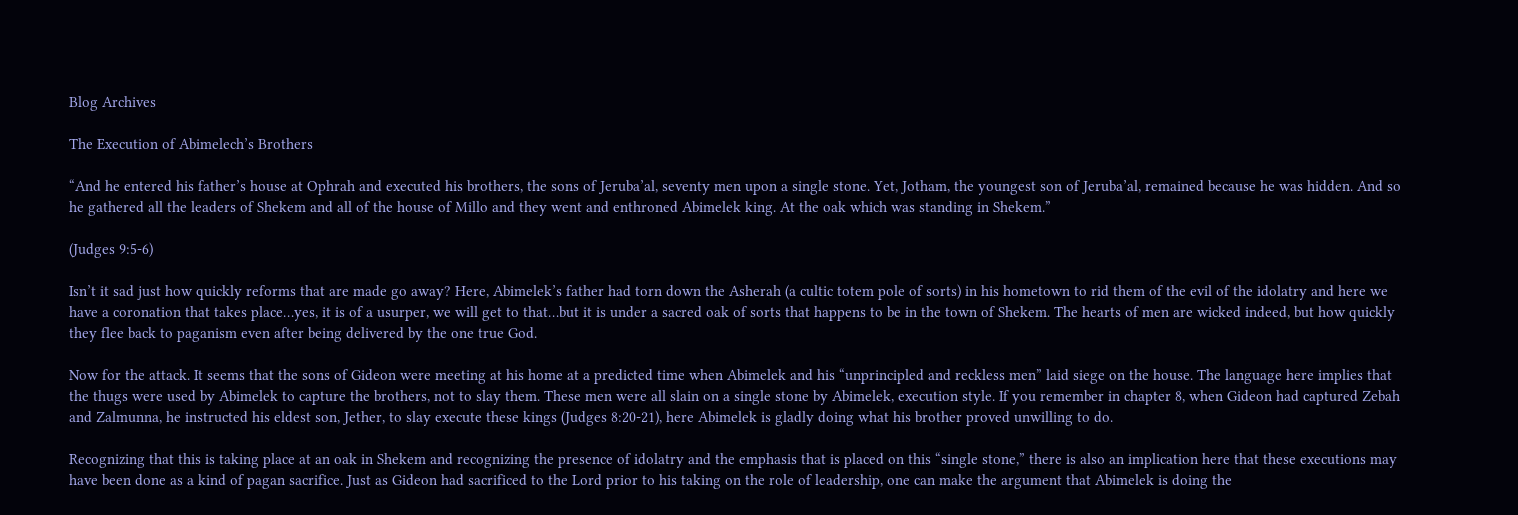Blog Archives

The Execution of Abimelech’s Brothers

“And he entered his father’s house at Ophrah and executed his brothers, the sons of Jeruba’al, seventy men upon a single stone. Yet, Jotham, the youngest son of Jeruba’al, remained because he was hidden. And so he gathered all the leaders of Shekem and all of the house of Millo and they went and enthroned Abimelek king. At the oak which was standing in Shekem.”

(Judges 9:5-6)

Isn’t it sad just how quickly reforms that are made go away? Here, Abimelek’s father had torn down the Asherah (a cultic totem pole of sorts) in his hometown to rid them of the evil of the idolatry and here we have a coronation that takes place…yes, it is of a usurper, we will get to that…but it is under a sacred oak of sorts that happens to be in the town of Shekem. The hearts of men are wicked indeed, but how quickly they flee back to paganism even after being delivered by the one true God.

Now for the attack. It seems that the sons of Gideon were meeting at his home at a predicted time when Abimelek and his “unprincipled and reckless men” laid siege on the house. The language here implies that the thugs were used by Abimelek to capture the brothers, not to slay them. These men were all slain on a single stone by Abimelek, execution style. If you remember in chapter 8, when Gideon had captured Zebah and Zalmunna, he instructed his eldest son, Jether, to slay execute these kings (Judges 8:20-21), here Abimelek is gladly doing what his brother proved unwilling to do.

Recognizing that this is taking place at an oak in Shekem and recognizing the presence of idolatry and the emphasis that is placed on this “single stone,” there is also an implication here that these executions may have been done as a kind of pagan sacrifice. Just as Gideon had sacrificed to the Lord prior to his taking on the role of leadership, one can make the argument that Abimelek is doing the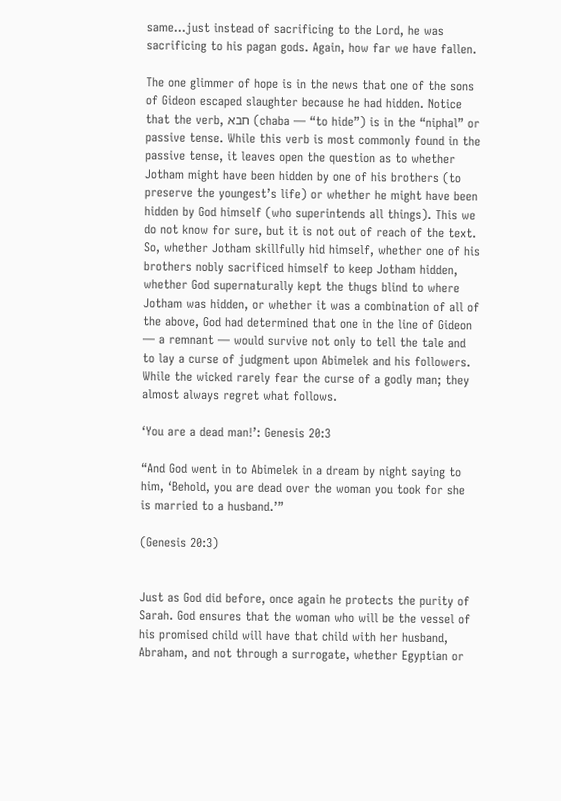same…just instead of sacrificing to the Lord, he was sacrificing to his pagan gods. Again, how far we have fallen.

The one glimmer of hope is in the news that one of the sons of Gideon escaped slaughter because he had hidden. Notice that the verb, חבא (chaba — “to hide”) is in the “niphal” or passive tense. While this verb is most commonly found in the passive tense, it leaves open the question as to whether Jotham might have been hidden by one of his brothers (to preserve the youngest’s life) or whether he might have been hidden by God himself (who superintends all things). This we do not know for sure, but it is not out of reach of the text. So, whether Jotham skillfully hid himself, whether one of his brothers nobly sacrificed himself to keep Jotham hidden, whether God supernaturally kept the thugs blind to where Jotham was hidden, or whether it was a combination of all of the above, God had determined that one in the line of Gideon — a remnant — would survive not only to tell the tale and to lay a curse of judgment upon Abimelek and his followers. While the wicked rarely fear the curse of a godly man; they almost always regret what follows.

‘You are a dead man!’: Genesis 20:3

“And God went in to Abimelek in a dream by night saying to him, ‘Behold, you are dead over the woman you took for she is married to a husband.’”

(Genesis 20:3)


Just as God did before, once again he protects the purity of Sarah. God ensures that the woman who will be the vessel of his promised child will have that child with her husband, Abraham, and not through a surrogate, whether Egyptian or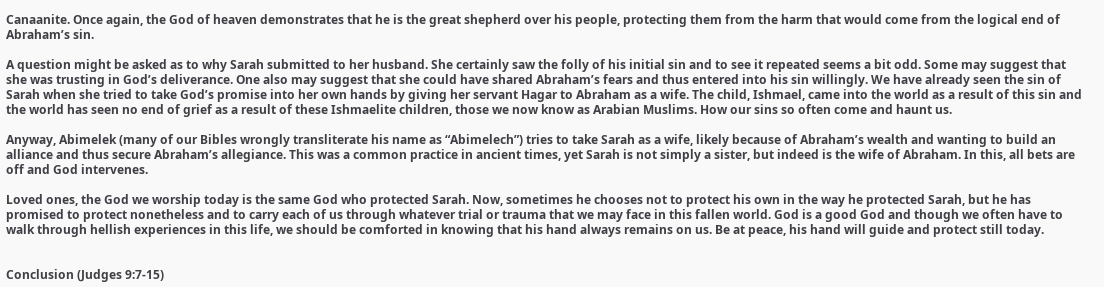Canaanite. Once again, the God of heaven demonstrates that he is the great shepherd over his people, protecting them from the harm that would come from the logical end of Abraham’s sin.

A question might be asked as to why Sarah submitted to her husband. She certainly saw the folly of his initial sin and to see it repeated seems a bit odd. Some may suggest that she was trusting in God’s deliverance. One also may suggest that she could have shared Abraham’s fears and thus entered into his sin willingly. We have already seen the sin of Sarah when she tried to take God’s promise into her own hands by giving her servant Hagar to Abraham as a wife. The child, Ishmael, came into the world as a result of this sin and the world has seen no end of grief as a result of these Ishmaelite children, those we now know as Arabian Muslims. How our sins so often come and haunt us.

Anyway, Abimelek (many of our Bibles wrongly transliterate his name as “Abimelech”) tries to take Sarah as a wife, likely because of Abraham’s wealth and wanting to build an alliance and thus secure Abraham’s allegiance. This was a common practice in ancient times, yet Sarah is not simply a sister, but indeed is the wife of Abraham. In this, all bets are off and God intervenes.

Loved ones, the God we worship today is the same God who protected Sarah. Now, sometimes he chooses not to protect his own in the way he protected Sarah, but he has promised to protect nonetheless and to carry each of us through whatever trial or trauma that we may face in this fallen world. God is a good God and though we often have to walk through hellish experiences in this life, we should be comforted in knowing that his hand always remains on us. Be at peace, his hand will guide and protect still today.


Conclusion (Judges 9:7-15)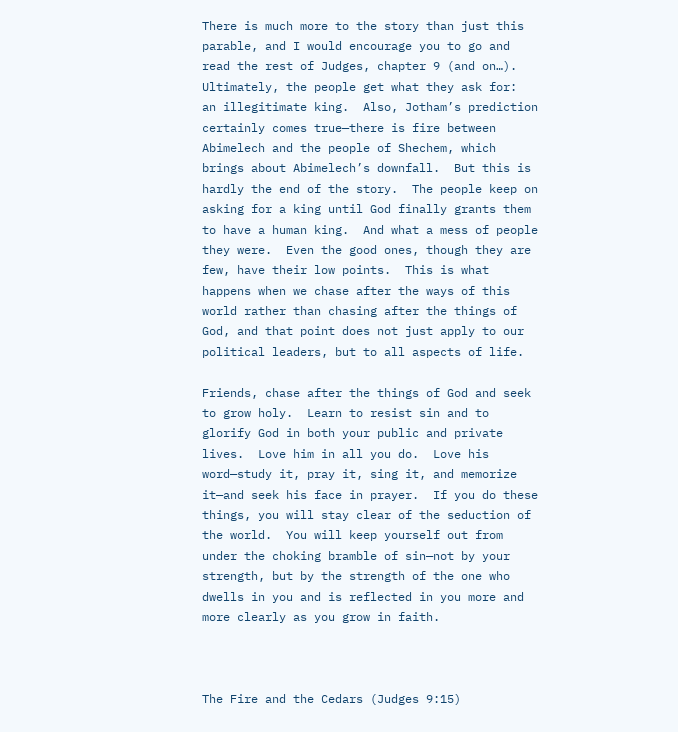There is much more to the story than just this parable, and I would encourage you to go and read the rest of Judges, chapter 9 (and on…).  Ultimately, the people get what they ask for:  an illegitimate king.  Also, Jotham’s prediction certainly comes true—there is fire between Abimelech and the people of Shechem, which brings about Abimelech’s downfall.  But this is hardly the end of the story.  The people keep on asking for a king until God finally grants them to have a human king.  And what a mess of people they were.  Even the good ones, though they are few, have their low points.  This is what happens when we chase after the ways of this world rather than chasing after the things of God, and that point does not just apply to our political leaders, but to all aspects of life.

Friends, chase after the things of God and seek to grow holy.  Learn to resist sin and to glorify God in both your public and private lives.  Love him in all you do.  Love his word—study it, pray it, sing it, and memorize it—and seek his face in prayer.  If you do these things, you will stay clear of the seduction of the world.  You will keep yourself out from under the choking bramble of sin—not by your strength, but by the strength of the one who dwells in you and is reflected in you more and more clearly as you grow in faith.



The Fire and the Cedars (Judges 9:15)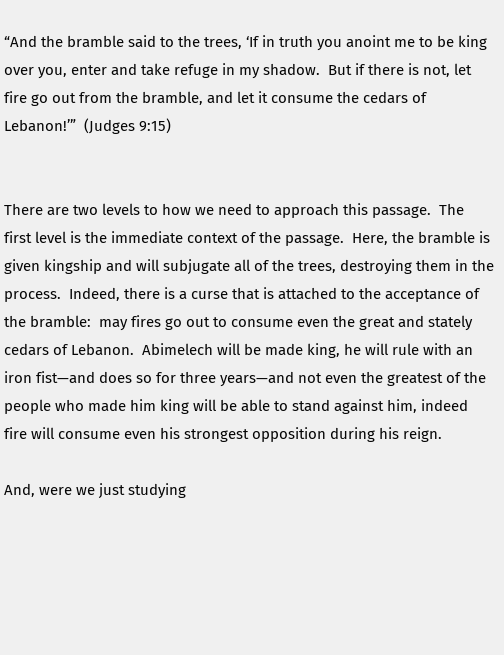“And the bramble said to the trees, ‘If in truth you anoint me to be king over you, enter and take refuge in my shadow.  But if there is not, let fire go out from the bramble, and let it consume the cedars of Lebanon!’”  (Judges 9:15)


There are two levels to how we need to approach this passage.  The first level is the immediate context of the passage.  Here, the bramble is given kingship and will subjugate all of the trees, destroying them in the process.  Indeed, there is a curse that is attached to the acceptance of the bramble:  may fires go out to consume even the great and stately cedars of Lebanon.  Abimelech will be made king, he will rule with an iron fist—and does so for three years—and not even the greatest of the people who made him king will be able to stand against him, indeed fire will consume even his strongest opposition during his reign.

And, were we just studying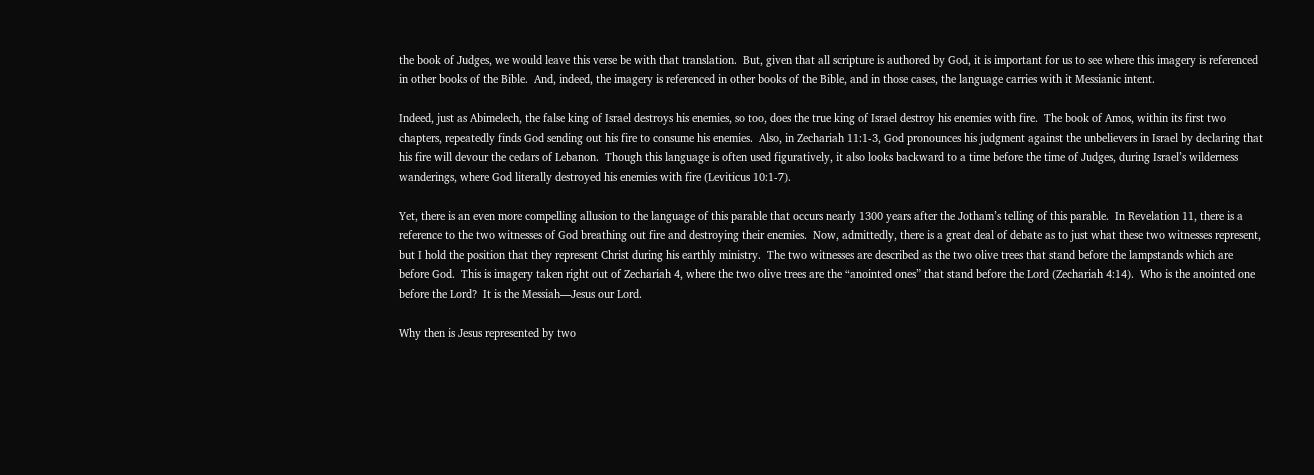the book of Judges, we would leave this verse be with that translation.  But, given that all scripture is authored by God, it is important for us to see where this imagery is referenced in other books of the Bible.  And, indeed, the imagery is referenced in other books of the Bible, and in those cases, the language carries with it Messianic intent.

Indeed, just as Abimelech, the false king of Israel destroys his enemies, so too, does the true king of Israel destroy his enemies with fire.  The book of Amos, within its first two chapters, repeatedly finds God sending out his fire to consume his enemies.  Also, in Zechariah 11:1-3, God pronounces his judgment against the unbelievers in Israel by declaring that his fire will devour the cedars of Lebanon.  Though this language is often used figuratively, it also looks backward to a time before the time of Judges, during Israel’s wilderness wanderings, where God literally destroyed his enemies with fire (Leviticus 10:1-7).

Yet, there is an even more compelling allusion to the language of this parable that occurs nearly 1300 years after the Jotham’s telling of this parable.  In Revelation 11, there is a reference to the two witnesses of God breathing out fire and destroying their enemies.  Now, admittedly, there is a great deal of debate as to just what these two witnesses represent, but I hold the position that they represent Christ during his earthly ministry.  The two witnesses are described as the two olive trees that stand before the lampstands which are before God.  This is imagery taken right out of Zechariah 4, where the two olive trees are the “anointed ones” that stand before the Lord (Zechariah 4:14).  Who is the anointed one before the Lord?  It is the Messiah—Jesus our Lord.

Why then is Jesus represented by two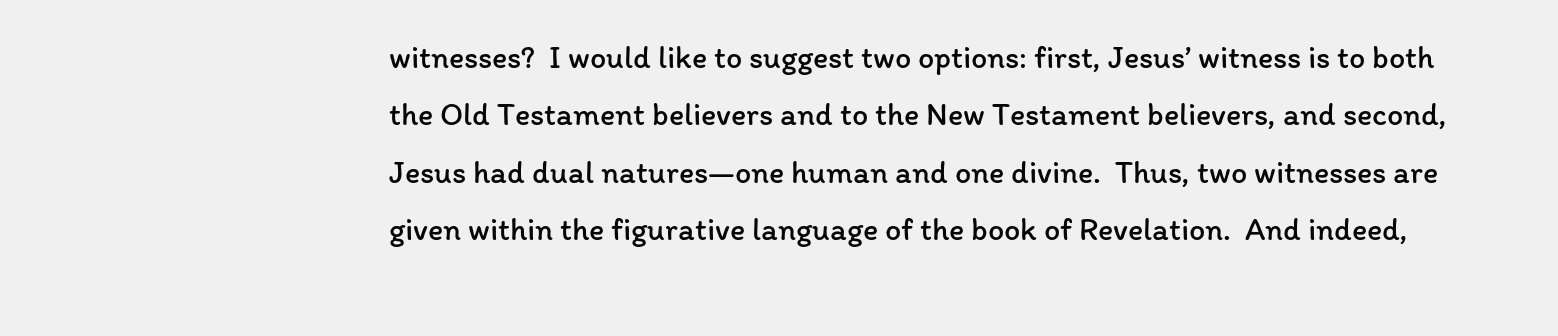witnesses?  I would like to suggest two options: first, Jesus’ witness is to both the Old Testament believers and to the New Testament believers, and second, Jesus had dual natures—one human and one divine.  Thus, two witnesses are given within the figurative language of the book of Revelation.  And indeed,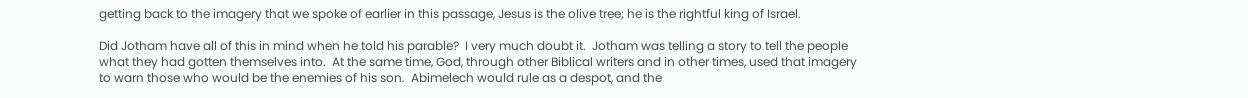getting back to the imagery that we spoke of earlier in this passage, Jesus is the olive tree; he is the rightful king of Israel.

Did Jotham have all of this in mind when he told his parable?  I very much doubt it.  Jotham was telling a story to tell the people what they had gotten themselves into.  At the same time, God, through other Biblical writers and in other times, used that imagery to warn those who would be the enemies of his son.  Abimelech would rule as a despot, and the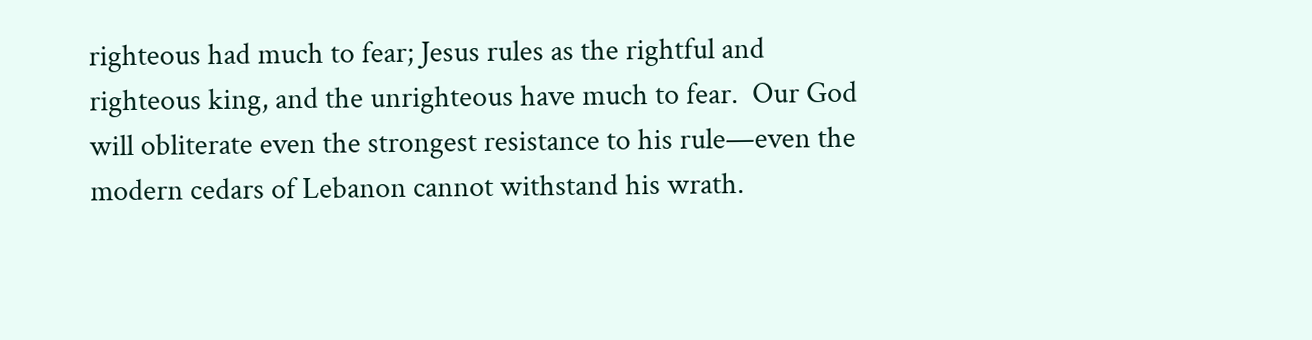righteous had much to fear; Jesus rules as the rightful and righteous king, and the unrighteous have much to fear.  Our God will obliterate even the strongest resistance to his rule—even the modern cedars of Lebanon cannot withstand his wrath.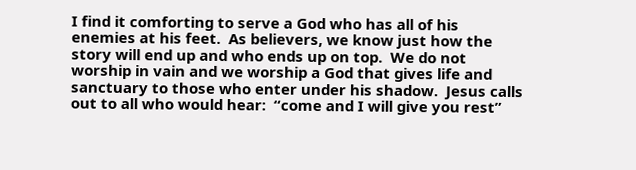I find it comforting to serve a God who has all of his enemies at his feet.  As believers, we know just how the story will end up and who ends up on top.  We do not worship in vain and we worship a God that gives life and sanctuary to those who enter under his shadow.  Jesus calls out to all who would hear:  “come and I will give you rest”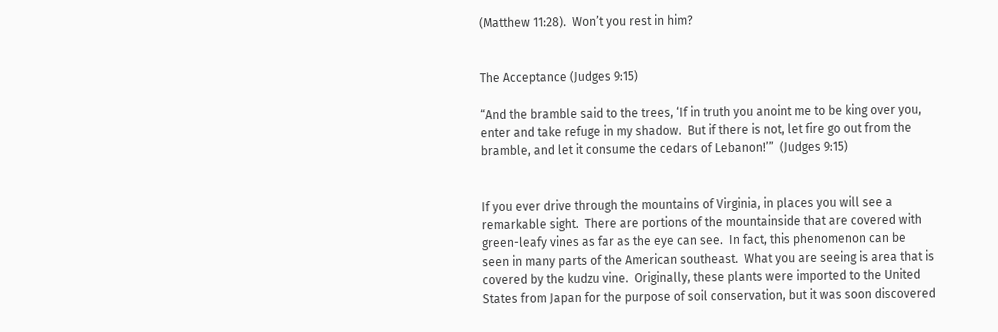(Matthew 11:28).  Won’t you rest in him?


The Acceptance (Judges 9:15)

“And the bramble said to the trees, ‘If in truth you anoint me to be king over you, enter and take refuge in my shadow.  But if there is not, let fire go out from the bramble, and let it consume the cedars of Lebanon!’”  (Judges 9:15)


If you ever drive through the mountains of Virginia, in places you will see a remarkable sight.  There are portions of the mountainside that are covered with green-leafy vines as far as the eye can see.  In fact, this phenomenon can be seen in many parts of the American southeast.  What you are seeing is area that is covered by the kudzu vine.  Originally, these plants were imported to the United States from Japan for the purpose of soil conservation, but it was soon discovered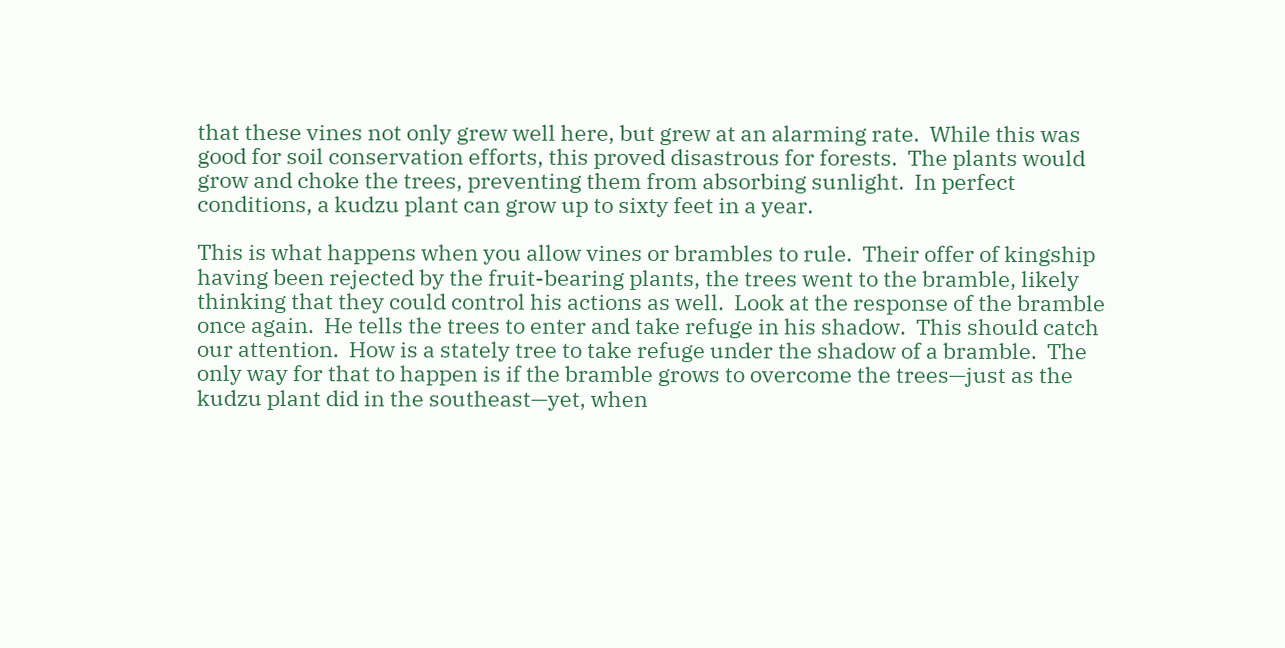that these vines not only grew well here, but grew at an alarming rate.  While this was good for soil conservation efforts, this proved disastrous for forests.  The plants would grow and choke the trees, preventing them from absorbing sunlight.  In perfect conditions, a kudzu plant can grow up to sixty feet in a year.

This is what happens when you allow vines or brambles to rule.  Their offer of kingship having been rejected by the fruit-bearing plants, the trees went to the bramble, likely thinking that they could control his actions as well.  Look at the response of the bramble once again.  He tells the trees to enter and take refuge in his shadow.  This should catch our attention.  How is a stately tree to take refuge under the shadow of a bramble.  The only way for that to happen is if the bramble grows to overcome the trees—just as the kudzu plant did in the southeast—yet, when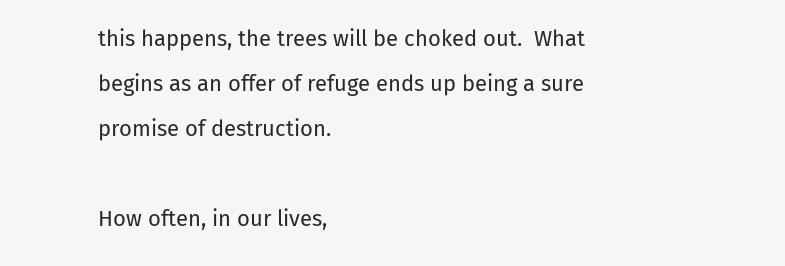this happens, the trees will be choked out.  What begins as an offer of refuge ends up being a sure promise of destruction.

How often, in our lives,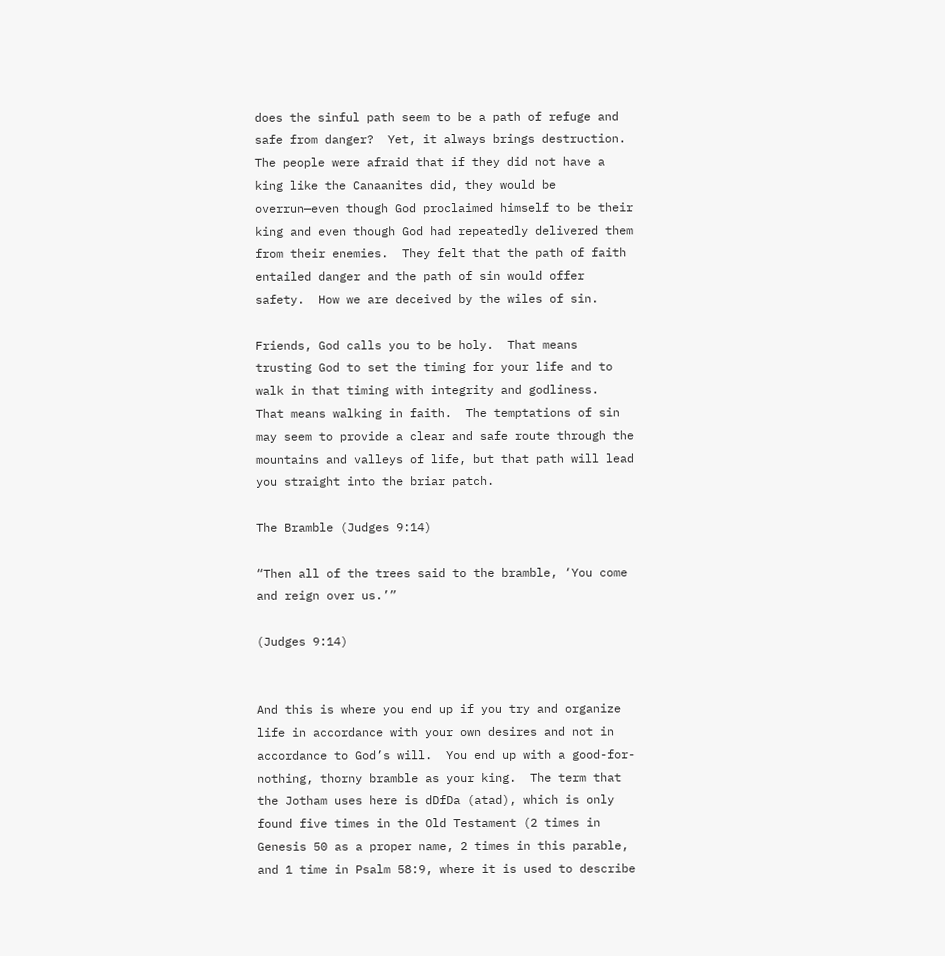does the sinful path seem to be a path of refuge and safe from danger?  Yet, it always brings destruction.  The people were afraid that if they did not have a king like the Canaanites did, they would be overrun—even though God proclaimed himself to be their king and even though God had repeatedly delivered them from their enemies.  They felt that the path of faith entailed danger and the path of sin would offer safety.  How we are deceived by the wiles of sin.

Friends, God calls you to be holy.  That means trusting God to set the timing for your life and to walk in that timing with integrity and godliness.  That means walking in faith.  The temptations of sin may seem to provide a clear and safe route through the mountains and valleys of life, but that path will lead you straight into the briar patch.

The Bramble (Judges 9:14)

“Then all of the trees said to the bramble, ‘You come and reign over us.’”

(Judges 9:14)


And this is where you end up if you try and organize life in accordance with your own desires and not in accordance to God’s will.  You end up with a good-for-nothing, thorny bramble as your king.  The term that the Jotham uses here is dDfDa (atad), which is only found five times in the Old Testament (2 times in Genesis 50 as a proper name, 2 times in this parable, and 1 time in Psalm 58:9, where it is used to describe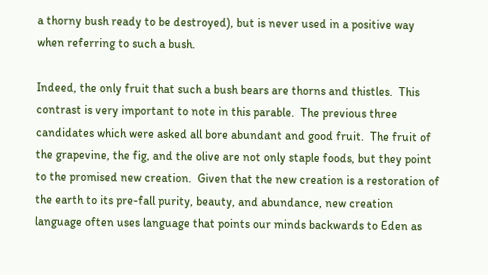a thorny bush ready to be destroyed), but is never used in a positive way when referring to such a bush.

Indeed, the only fruit that such a bush bears are thorns and thistles.  This contrast is very important to note in this parable.  The previous three candidates which were asked all bore abundant and good fruit.  The fruit of the grapevine, the fig, and the olive are not only staple foods, but they point to the promised new creation.  Given that the new creation is a restoration of the earth to its pre-fall purity, beauty, and abundance, new creation language often uses language that points our minds backwards to Eden as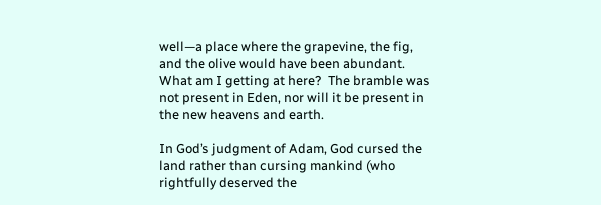well—a place where the grapevine, the fig, and the olive would have been abundant.  What am I getting at here?  The bramble was not present in Eden, nor will it be present in the new heavens and earth.

In God’s judgment of Adam, God cursed the land rather than cursing mankind (who rightfully deserved the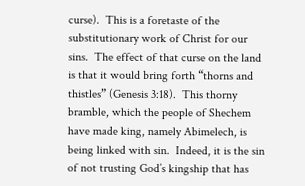curse).  This is a foretaste of the substitutionary work of Christ for our sins.  The effect of that curse on the land is that it would bring forth “thorns and thistles” (Genesis 3:18).  This thorny bramble, which the people of Shechem have made king, namely Abimelech, is being linked with sin.  Indeed, it is the sin of not trusting God’s kingship that has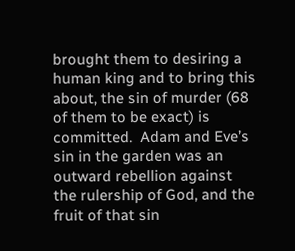brought them to desiring a human king and to bring this about, the sin of murder (68 of them to be exact) is committed.  Adam and Eve’s sin in the garden was an outward rebellion against the rulership of God, and the fruit of that sin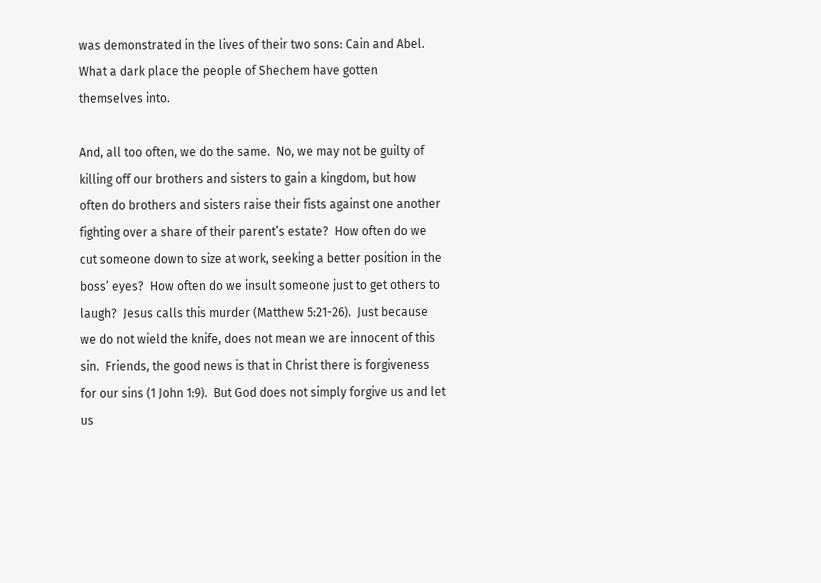was demonstrated in the lives of their two sons: Cain and Abel.  What a dark place the people of Shechem have gotten themselves into.

And, all too often, we do the same.  No, we may not be guilty of killing off our brothers and sisters to gain a kingdom, but how often do brothers and sisters raise their fists against one another fighting over a share of their parent’s estate?  How often do we cut someone down to size at work, seeking a better position in the boss’ eyes?  How often do we insult someone just to get others to laugh?  Jesus calls this murder (Matthew 5:21-26).  Just because we do not wield the knife, does not mean we are innocent of this sin.  Friends, the good news is that in Christ there is forgiveness for our sins (1 John 1:9).  But God does not simply forgive us and let us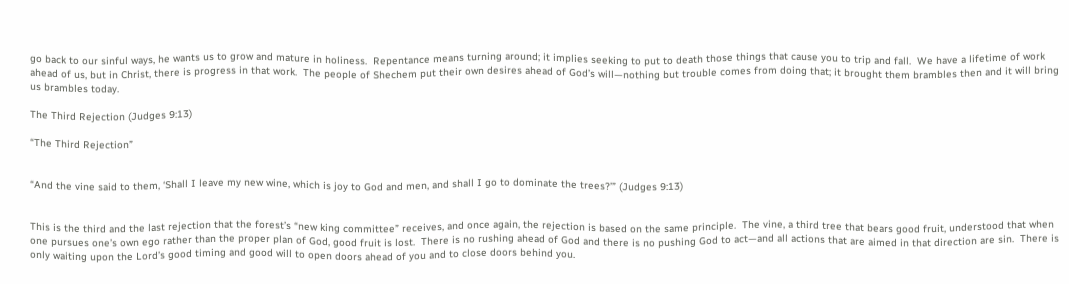go back to our sinful ways, he wants us to grow and mature in holiness.  Repentance means turning around; it implies seeking to put to death those things that cause you to trip and fall.  We have a lifetime of work ahead of us, but in Christ, there is progress in that work.  The people of Shechem put their own desires ahead of God’s will—nothing but trouble comes from doing that; it brought them brambles then and it will bring us brambles today.

The Third Rejection (Judges 9:13)

“The Third Rejection”


“And the vine said to them, ‘Shall I leave my new wine, which is joy to God and men, and shall I go to dominate the trees?’” (Judges 9:13)


This is the third and the last rejection that the forest’s “new king committee” receives, and once again, the rejection is based on the same principle.  The vine, a third tree that bears good fruit, understood that when one pursues one’s own ego rather than the proper plan of God, good fruit is lost.  There is no rushing ahead of God and there is no pushing God to act—and all actions that are aimed in that direction are sin.  There is only waiting upon the Lord’s good timing and good will to open doors ahead of you and to close doors behind you.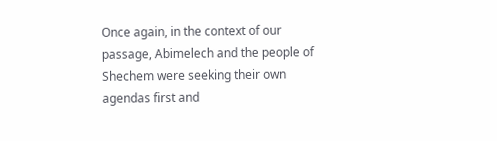Once again, in the context of our passage, Abimelech and the people of Shechem were seeking their own agendas first and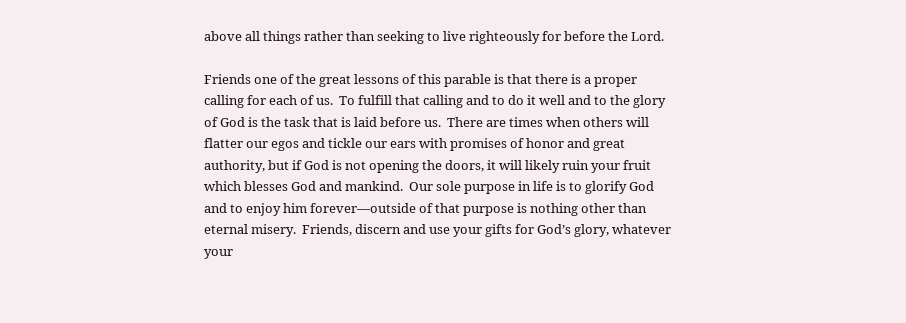above all things rather than seeking to live righteously for before the Lord.

Friends one of the great lessons of this parable is that there is a proper calling for each of us.  To fulfill that calling and to do it well and to the glory of God is the task that is laid before us.  There are times when others will flatter our egos and tickle our ears with promises of honor and great authority, but if God is not opening the doors, it will likely ruin your fruit which blesses God and mankind.  Our sole purpose in life is to glorify God and to enjoy him forever—outside of that purpose is nothing other than eternal misery.  Friends, discern and use your gifts for God’s glory, whatever your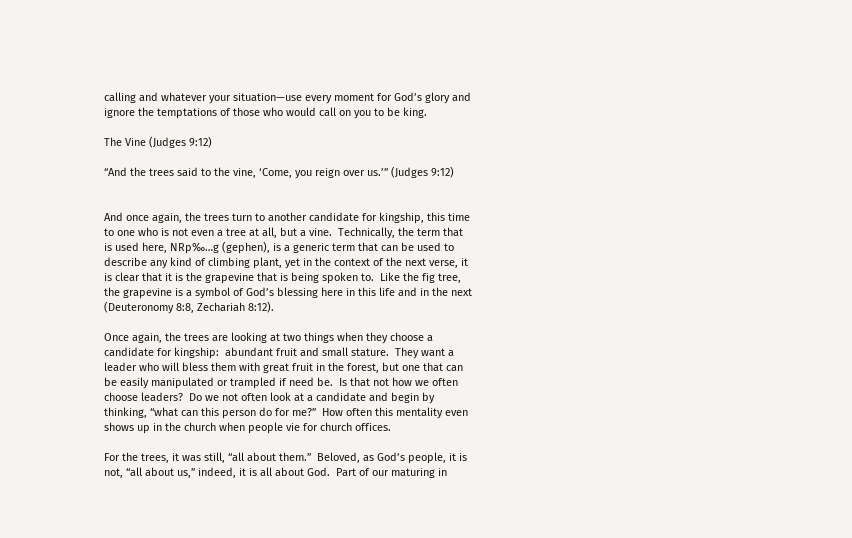calling and whatever your situation—use every moment for God’s glory and ignore the temptations of those who would call on you to be king.

The Vine (Judges 9:12)

“And the trees said to the vine, ‘Come, you reign over us.’” (Judges 9:12)


And once again, the trees turn to another candidate for kingship, this time to one who is not even a tree at all, but a vine.  Technically, the term that is used here, NRp‰…g (gephen), is a generic term that can be used to describe any kind of climbing plant, yet in the context of the next verse, it is clear that it is the grapevine that is being spoken to.  Like the fig tree, the grapevine is a symbol of God’s blessing here in this life and in the next (Deuteronomy 8:8, Zechariah 8:12).

Once again, the trees are looking at two things when they choose a candidate for kingship:  abundant fruit and small stature.  They want a leader who will bless them with great fruit in the forest, but one that can be easily manipulated or trampled if need be.  Is that not how we often choose leaders?  Do we not often look at a candidate and begin by thinking, “what can this person do for me?”  How often this mentality even shows up in the church when people vie for church offices.

For the trees, it was still, “all about them.”  Beloved, as God’s people, it is not, “all about us,” indeed, it is all about God.  Part of our maturing in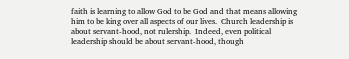faith is learning to allow God to be God and that means allowing him to be king over all aspects of our lives.  Church leadership is about servant-hood, not rulership.  Indeed, even political leadership should be about servant-hood, though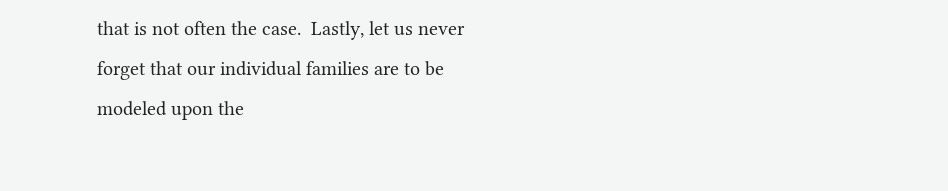that is not often the case.  Lastly, let us never forget that our individual families are to be modeled upon the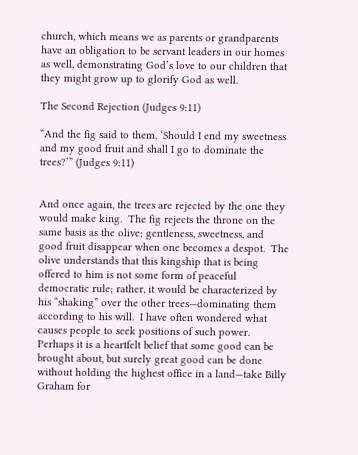church, which means we as parents or grandparents have an obligation to be servant leaders in our homes as well, demonstrating God’s love to our children that they might grow up to glorify God as well.

The Second Rejection (Judges 9:11)

“And the fig said to them, ‘Should I end my sweetness and my good fruit and shall I go to dominate the trees?’” (Judges 9:11)


And once again, the trees are rejected by the one they would make king.  The fig rejects the throne on the same basis as the olive; gentleness, sweetness, and good fruit disappear when one becomes a despot.  The olive understands that this kingship that is being offered to him is not some form of peaceful democratic rule; rather, it would be characterized by his “shaking” over the other trees—dominating them according to his will.  I have often wondered what causes people to seek positions of such power.  Perhaps it is a heartfelt belief that some good can be brought about, but surely great good can be done without holding the highest office in a land—take Billy Graham for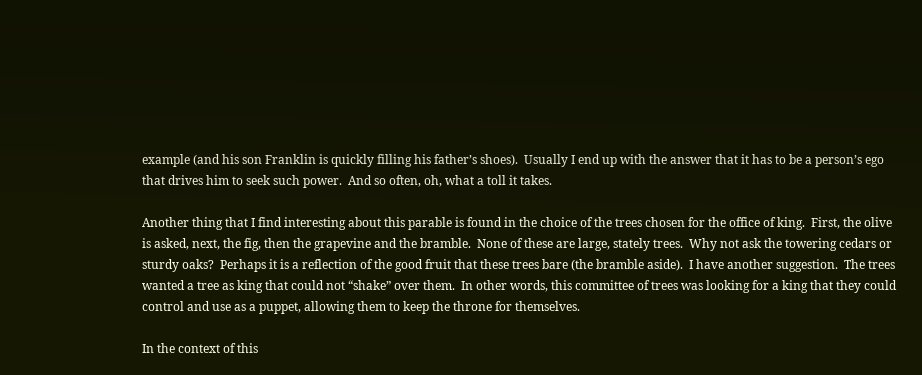example (and his son Franklin is quickly filling his father’s shoes).  Usually I end up with the answer that it has to be a person’s ego that drives him to seek such power.  And so often, oh, what a toll it takes.

Another thing that I find interesting about this parable is found in the choice of the trees chosen for the office of king.  First, the olive is asked, next, the fig, then the grapevine and the bramble.  None of these are large, stately trees.  Why not ask the towering cedars or sturdy oaks?  Perhaps it is a reflection of the good fruit that these trees bare (the bramble aside).  I have another suggestion.  The trees wanted a tree as king that could not “shake” over them.  In other words, this committee of trees was looking for a king that they could control and use as a puppet, allowing them to keep the throne for themselves.

In the context of this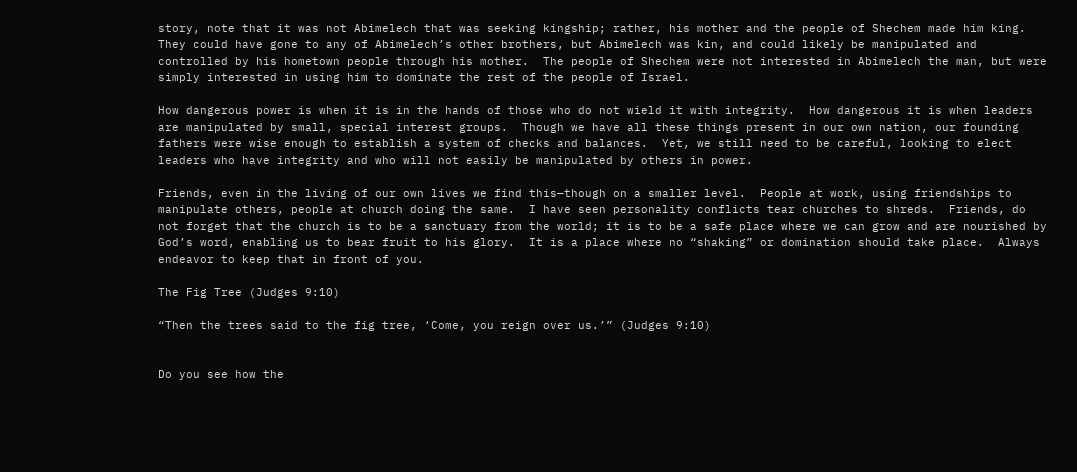story, note that it was not Abimelech that was seeking kingship; rather, his mother and the people of Shechem made him king.  They could have gone to any of Abimelech’s other brothers, but Abimelech was kin, and could likely be manipulated and controlled by his hometown people through his mother.  The people of Shechem were not interested in Abimelech the man, but were simply interested in using him to dominate the rest of the people of Israel.

How dangerous power is when it is in the hands of those who do not wield it with integrity.  How dangerous it is when leaders are manipulated by small, special interest groups.  Though we have all these things present in our own nation, our founding fathers were wise enough to establish a system of checks and balances.  Yet, we still need to be careful, looking to elect leaders who have integrity and who will not easily be manipulated by others in power.

Friends, even in the living of our own lives we find this—though on a smaller level.  People at work, using friendships to manipulate others, people at church doing the same.  I have seen personality conflicts tear churches to shreds.  Friends, do not forget that the church is to be a sanctuary from the world; it is to be a safe place where we can grow and are nourished by God’s word, enabling us to bear fruit to his glory.  It is a place where no “shaking” or domination should take place.  Always endeavor to keep that in front of you.

The Fig Tree (Judges 9:10)

“Then the trees said to the fig tree, ‘Come, you reign over us.’” (Judges 9:10)


Do you see how the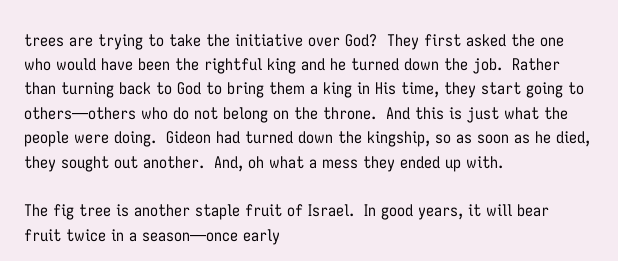trees are trying to take the initiative over God?  They first asked the one who would have been the rightful king and he turned down the job.  Rather than turning back to God to bring them a king in His time, they start going to others—others who do not belong on the throne.  And this is just what the people were doing.  Gideon had turned down the kingship, so as soon as he died, they sought out another.  And, oh what a mess they ended up with.

The fig tree is another staple fruit of Israel.  In good years, it will bear fruit twice in a season—once early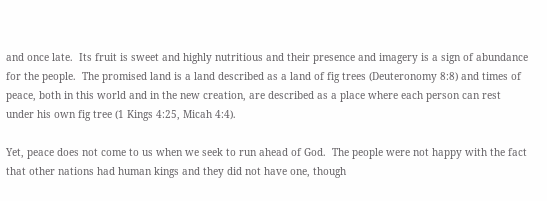and once late.  Its fruit is sweet and highly nutritious and their presence and imagery is a sign of abundance for the people.  The promised land is a land described as a land of fig trees (Deuteronomy 8:8) and times of peace, both in this world and in the new creation, are described as a place where each person can rest under his own fig tree (1 Kings 4:25, Micah 4:4).

Yet, peace does not come to us when we seek to run ahead of God.  The people were not happy with the fact that other nations had human kings and they did not have one, though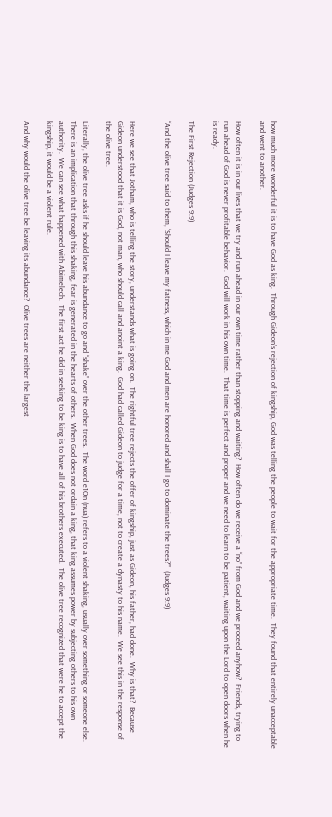how much more wonderful it is to have God as king.  Through Gideon’s rejection of kingship, God was telling the people to wait for the appropriate time.  They found that entirely unacceptable and went to another.

How often it is in our lives that we try and run ahead in our own time rather than stopping and waiting?  How often do we receive a “no” from God and we proceed anyhow?  Friends, trying to run ahead of God is never profitable behavior.  God will work in his own time.  That time is perfect and proper and we need to learn to be patient, waiting upon the Lord to open doors when he is ready.

The First Rejection (Judges 9:9)

“And the olive tree said to them, ‘Should I leave my fatness, which in me God and men are honored and shall I go to dominate the trees?’”  (Judges 9:9)


Here we see that Jotham, who is telling the story, understands what is going on.  The rightful tree rejects the offer of kingship, just as Gideon, his father, had done.  Why is that?  Because Gideon understood that it is God, not man, who should call and anoint a king.  God had called Gideon to judge for a time, not to create a dynasty to his name.  We see this in the response of the olive tree.

Literally, the olive tree asks if he should leave his abundance to go and “shake” over the other trees.  The word e1On (nua) refers to a violent shaking, usually over something or someone else.  There is an implication that through this shaking, fear is generated in the hearts of others.  When God does not ordain a king, that king assumes power by subjecting others to his own authority.  We can see what happened with Abimelech.  The first act he did in seeking to be king is to have all of his brothers executed.  The olive tree recognized that were he to accept the kingship, it would be a violent rule.

And why would the olive tree be leaving its abundance?  Olive trees are neither the largest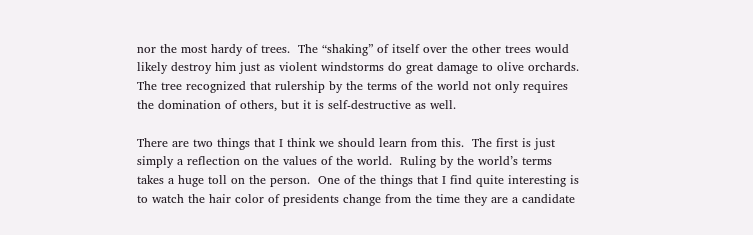nor the most hardy of trees.  The “shaking” of itself over the other trees would likely destroy him just as violent windstorms do great damage to olive orchards.  The tree recognized that rulership by the terms of the world not only requires the domination of others, but it is self-destructive as well.

There are two things that I think we should learn from this.  The first is just simply a reflection on the values of the world.  Ruling by the world’s terms takes a huge toll on the person.  One of the things that I find quite interesting is to watch the hair color of presidents change from the time they are a candidate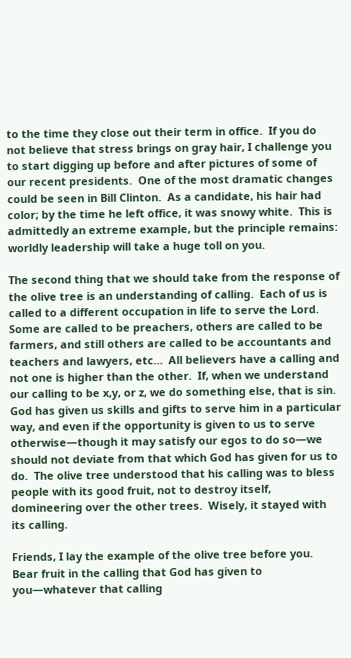to the time they close out their term in office.  If you do not believe that stress brings on gray hair, I challenge you to start digging up before and after pictures of some of our recent presidents.  One of the most dramatic changes could be seen in Bill Clinton.  As a candidate, his hair had color; by the time he left office, it was snowy white.  This is admittedly an extreme example, but the principle remains: worldly leadership will take a huge toll on you.

The second thing that we should take from the response of the olive tree is an understanding of calling.  Each of us is called to a different occupation in life to serve the Lord.  Some are called to be preachers, others are called to be farmers, and still others are called to be accountants and teachers and lawyers, etc…  All believers have a calling and not one is higher than the other.  If, when we understand our calling to be x,y, or z, we do something else, that is sin.  God has given us skills and gifts to serve him in a particular way, and even if the opportunity is given to us to serve otherwise—though it may satisfy our egos to do so—we should not deviate from that which God has given for us to do.  The olive tree understood that his calling was to bless people with its good fruit, not to destroy itself, domineering over the other trees.  Wisely, it stayed with its calling.

Friends, I lay the example of the olive tree before you.  Bear fruit in the calling that God has given to you—whatever that calling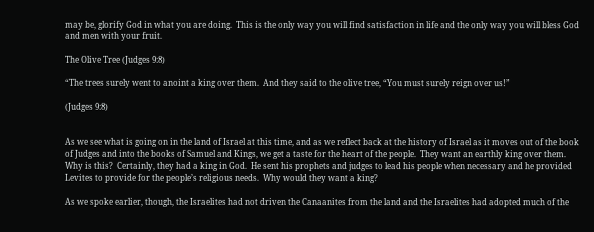may be, glorify God in what you are doing.  This is the only way you will find satisfaction in life and the only way you will bless God and men with your fruit.

The Olive Tree (Judges 9:8)

“The trees surely went to anoint a king over them.  And they said to the olive tree, “You must surely reign over us!”

(Judges 9:8)


As we see what is going on in the land of Israel at this time, and as we reflect back at the history of Israel as it moves out of the book of Judges and into the books of Samuel and Kings, we get a taste for the heart of the people.  They want an earthly king over them.  Why is this?  Certainly, they had a king in God.  He sent his prophets and judges to lead his people when necessary and he provided Levites to provide for the people’s religious needs.  Why would they want a king?

As we spoke earlier, though, the Israelites had not driven the Canaanites from the land and the Israelites had adopted much of the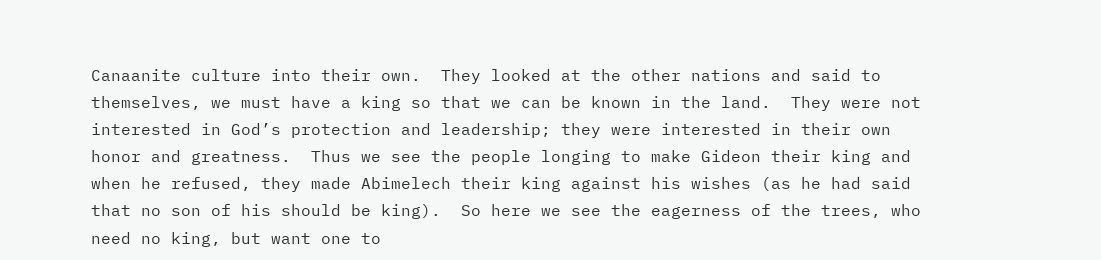Canaanite culture into their own.  They looked at the other nations and said to themselves, we must have a king so that we can be known in the land.  They were not interested in God’s protection and leadership; they were interested in their own honor and greatness.  Thus we see the people longing to make Gideon their king and when he refused, they made Abimelech their king against his wishes (as he had said that no son of his should be king).  So here we see the eagerness of the trees, who need no king, but want one to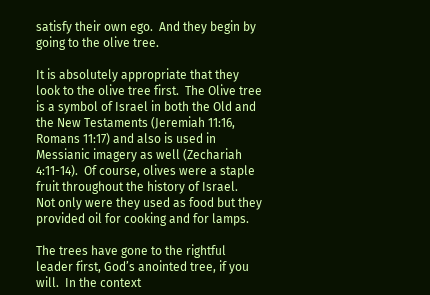satisfy their own ego.  And they begin by going to the olive tree.

It is absolutely appropriate that they look to the olive tree first.  The Olive tree is a symbol of Israel in both the Old and the New Testaments (Jeremiah 11:16, Romans 11:17) and also is used in Messianic imagery as well (Zechariah 4:11-14).  Of course, olives were a staple fruit throughout the history of Israel.  Not only were they used as food but they provided oil for cooking and for lamps.

The trees have gone to the rightful leader first, God’s anointed tree, if you will.  In the context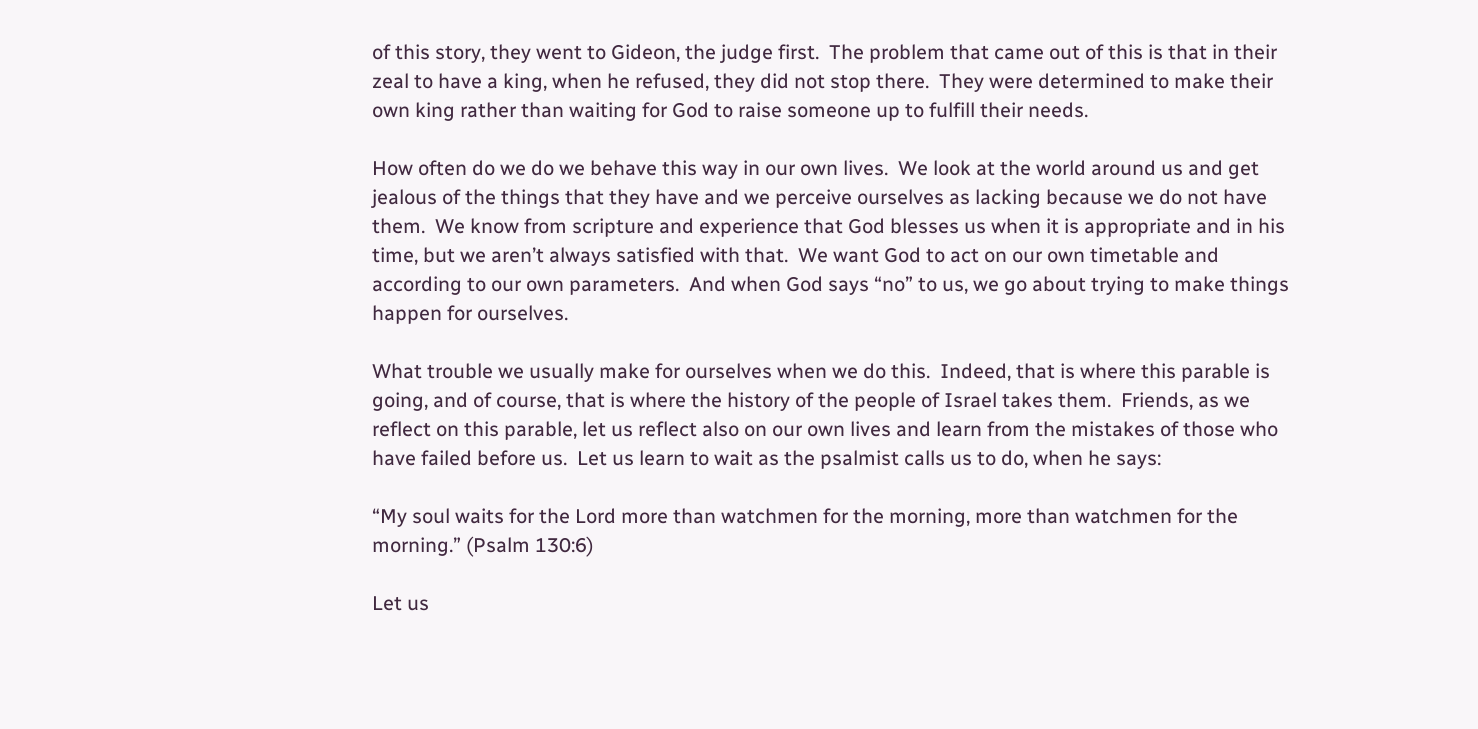of this story, they went to Gideon, the judge first.  The problem that came out of this is that in their zeal to have a king, when he refused, they did not stop there.  They were determined to make their own king rather than waiting for God to raise someone up to fulfill their needs.

How often do we do we behave this way in our own lives.  We look at the world around us and get jealous of the things that they have and we perceive ourselves as lacking because we do not have them.  We know from scripture and experience that God blesses us when it is appropriate and in his time, but we aren’t always satisfied with that.  We want God to act on our own timetable and according to our own parameters.  And when God says “no” to us, we go about trying to make things happen for ourselves.

What trouble we usually make for ourselves when we do this.  Indeed, that is where this parable is going, and of course, that is where the history of the people of Israel takes them.  Friends, as we reflect on this parable, let us reflect also on our own lives and learn from the mistakes of those who have failed before us.  Let us learn to wait as the psalmist calls us to do, when he says:

“My soul waits for the Lord more than watchmen for the morning, more than watchmen for the morning.” (Psalm 130:6)

Let us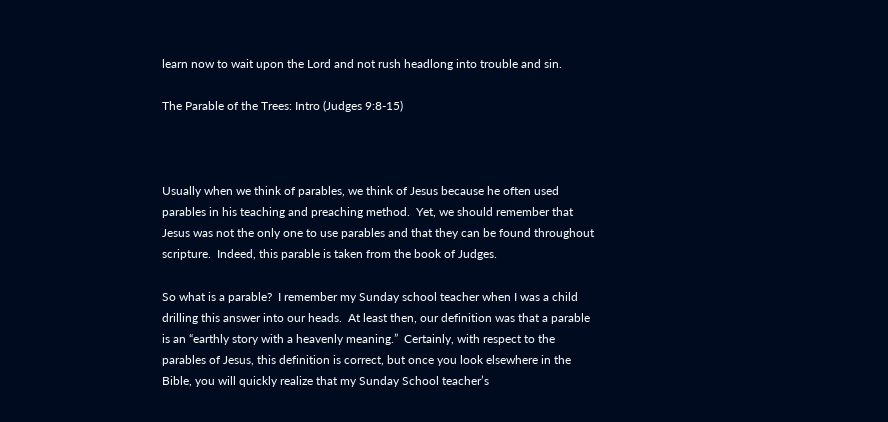learn now to wait upon the Lord and not rush headlong into trouble and sin.

The Parable of the Trees: Intro (Judges 9:8-15)



Usually when we think of parables, we think of Jesus because he often used parables in his teaching and preaching method.  Yet, we should remember that Jesus was not the only one to use parables and that they can be found throughout scripture.  Indeed, this parable is taken from the book of Judges.

So what is a parable?  I remember my Sunday school teacher when I was a child drilling this answer into our heads.  At least then, our definition was that a parable is an “earthly story with a heavenly meaning.”  Certainly, with respect to the parables of Jesus, this definition is correct, but once you look elsewhere in the Bible, you will quickly realize that my Sunday School teacher’s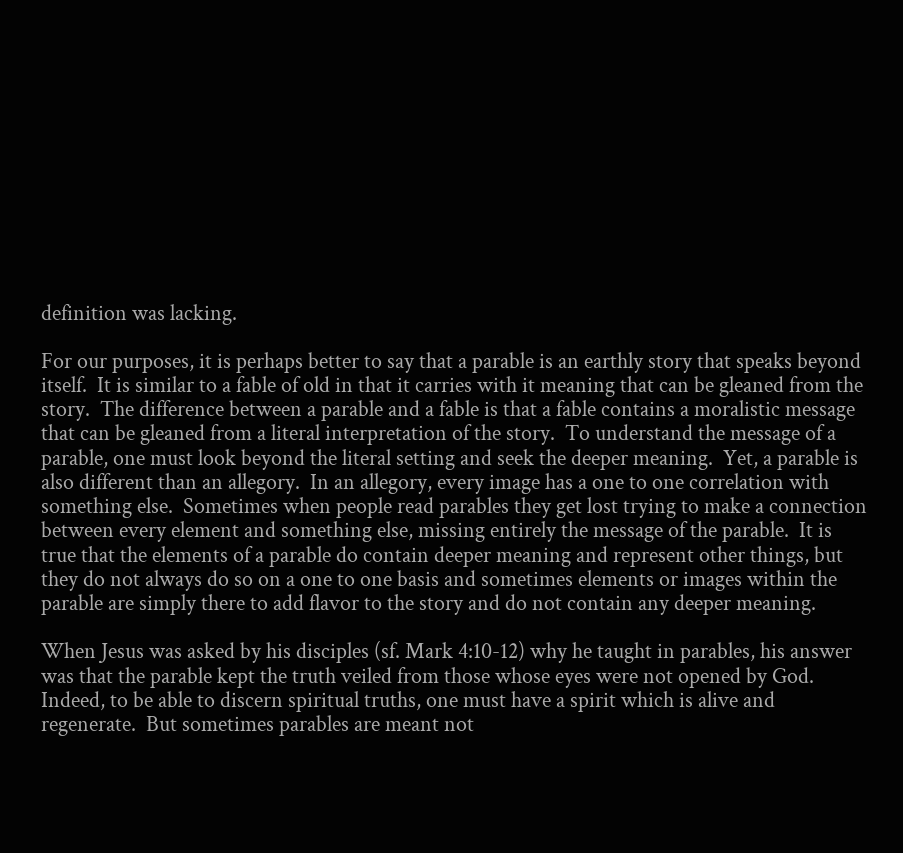definition was lacking.

For our purposes, it is perhaps better to say that a parable is an earthly story that speaks beyond itself.  It is similar to a fable of old in that it carries with it meaning that can be gleaned from the story.  The difference between a parable and a fable is that a fable contains a moralistic message that can be gleaned from a literal interpretation of the story.  To understand the message of a parable, one must look beyond the literal setting and seek the deeper meaning.  Yet, a parable is also different than an allegory.  In an allegory, every image has a one to one correlation with something else.  Sometimes when people read parables they get lost trying to make a connection between every element and something else, missing entirely the message of the parable.  It is true that the elements of a parable do contain deeper meaning and represent other things, but they do not always do so on a one to one basis and sometimes elements or images within the parable are simply there to add flavor to the story and do not contain any deeper meaning.

When Jesus was asked by his disciples (sf. Mark 4:10-12) why he taught in parables, his answer was that the parable kept the truth veiled from those whose eyes were not opened by God.  Indeed, to be able to discern spiritual truths, one must have a spirit which is alive and regenerate.  But sometimes parables are meant not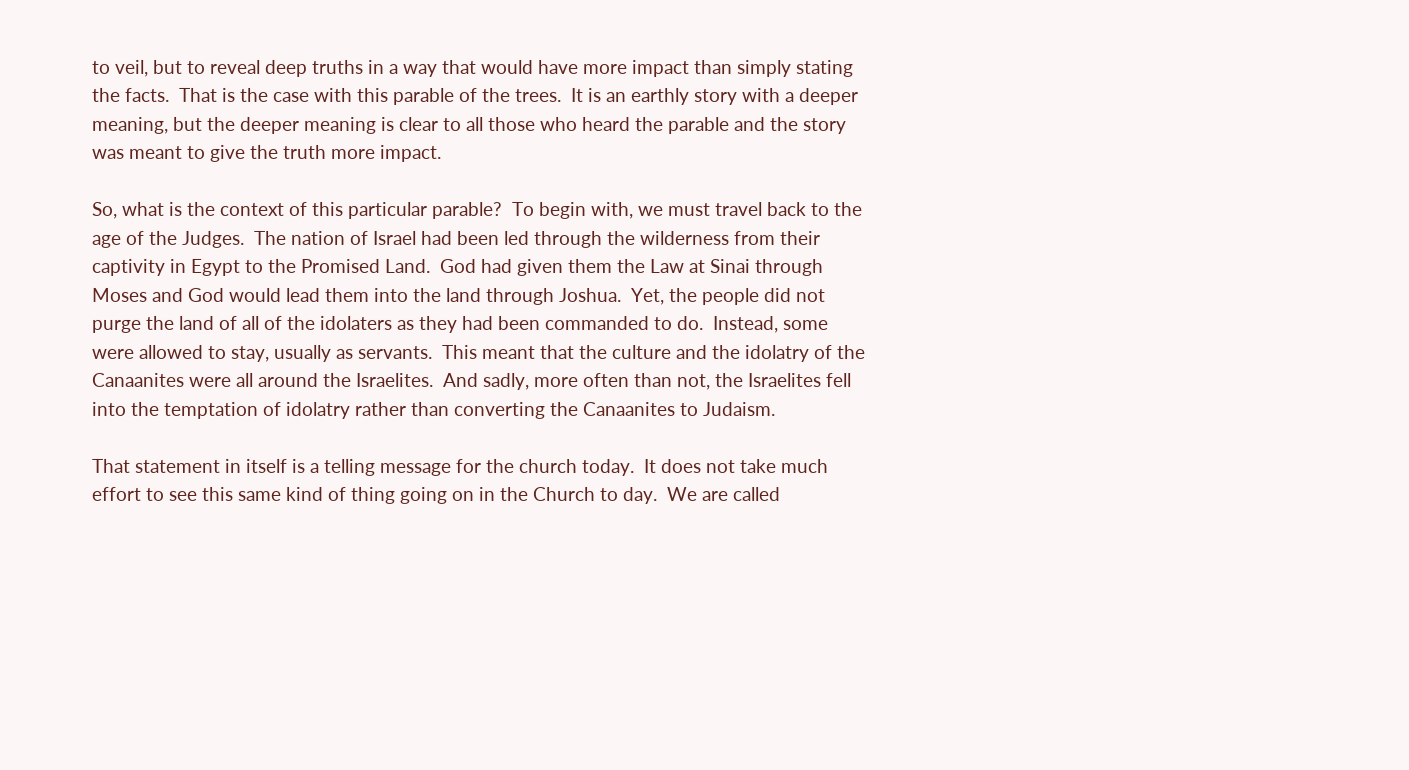to veil, but to reveal deep truths in a way that would have more impact than simply stating the facts.  That is the case with this parable of the trees.  It is an earthly story with a deeper meaning, but the deeper meaning is clear to all those who heard the parable and the story was meant to give the truth more impact.

So, what is the context of this particular parable?  To begin with, we must travel back to the age of the Judges.  The nation of Israel had been led through the wilderness from their captivity in Egypt to the Promised Land.  God had given them the Law at Sinai through Moses and God would lead them into the land through Joshua.  Yet, the people did not purge the land of all of the idolaters as they had been commanded to do.  Instead, some were allowed to stay, usually as servants.  This meant that the culture and the idolatry of the Canaanites were all around the Israelites.  And sadly, more often than not, the Israelites fell into the temptation of idolatry rather than converting the Canaanites to Judaism.

That statement in itself is a telling message for the church today.  It does not take much effort to see this same kind of thing going on in the Church to day.  We are called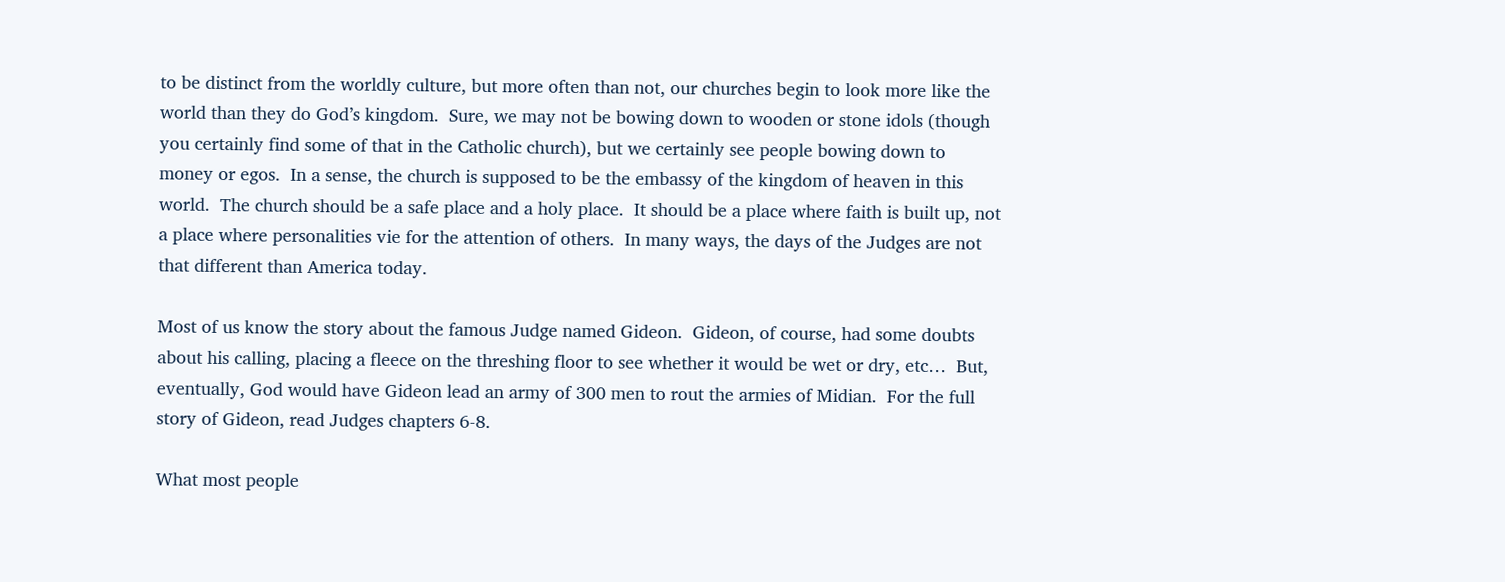to be distinct from the worldly culture, but more often than not, our churches begin to look more like the world than they do God’s kingdom.  Sure, we may not be bowing down to wooden or stone idols (though you certainly find some of that in the Catholic church), but we certainly see people bowing down to money or egos.  In a sense, the church is supposed to be the embassy of the kingdom of heaven in this world.  The church should be a safe place and a holy place.  It should be a place where faith is built up, not a place where personalities vie for the attention of others.  In many ways, the days of the Judges are not that different than America today.

Most of us know the story about the famous Judge named Gideon.  Gideon, of course, had some doubts about his calling, placing a fleece on the threshing floor to see whether it would be wet or dry, etc…  But, eventually, God would have Gideon lead an army of 300 men to rout the armies of Midian.  For the full story of Gideon, read Judges chapters 6-8.

What most people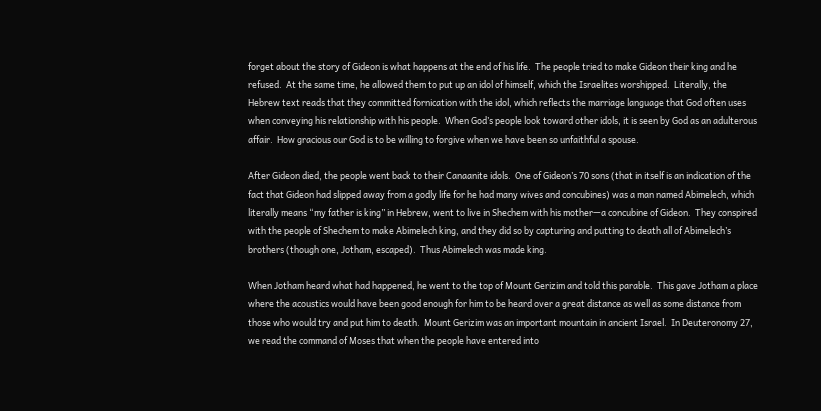forget about the story of Gideon is what happens at the end of his life.  The people tried to make Gideon their king and he refused.  At the same time, he allowed them to put up an idol of himself, which the Israelites worshipped.  Literally, the Hebrew text reads that they committed fornication with the idol, which reflects the marriage language that God often uses when conveying his relationship with his people.  When God’s people look toward other idols, it is seen by God as an adulterous affair.  How gracious our God is to be willing to forgive when we have been so unfaithful a spouse.

After Gideon died, the people went back to their Canaanite idols.  One of Gideon’s 70 sons (that in itself is an indication of the fact that Gideon had slipped away from a godly life for he had many wives and concubines) was a man named Abimelech, which literally means “my father is king” in Hebrew, went to live in Shechem with his mother—a concubine of Gideon.  They conspired with the people of Shechem to make Abimelech king, and they did so by capturing and putting to death all of Abimelech’s brothers (though one, Jotham, escaped).  Thus Abimelech was made king.

When Jotham heard what had happened, he went to the top of Mount Gerizim and told this parable.  This gave Jotham a place where the acoustics would have been good enough for him to be heard over a great distance as well as some distance from those who would try and put him to death.  Mount Gerizim was an important mountain in ancient Israel.  In Deuteronomy 27, we read the command of Moses that when the people have entered into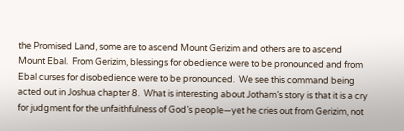the Promised Land, some are to ascend Mount Gerizim and others are to ascend Mount Ebal.  From Gerizim, blessings for obedience were to be pronounced and from Ebal curses for disobedience were to be pronounced.  We see this command being acted out in Joshua chapter 8.  What is interesting about Jotham’s story is that it is a cry for judgment for the unfaithfulness of God’s people—yet he cries out from Gerizim, not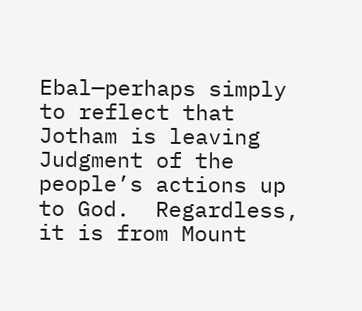Ebal—perhaps simply to reflect that Jotham is leaving Judgment of the people’s actions up to God.  Regardless, it is from Mount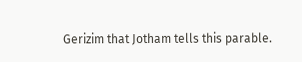Gerizim that Jotham tells this parable.